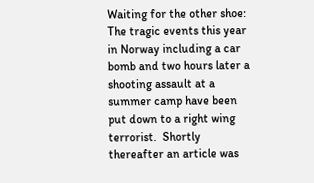Waiting for the other shoe:
The tragic events this year in Norway including a car bomb and two hours later a shooting assault at a summer camp have been put down to a right wing terrorist.  Shortly thereafter an article was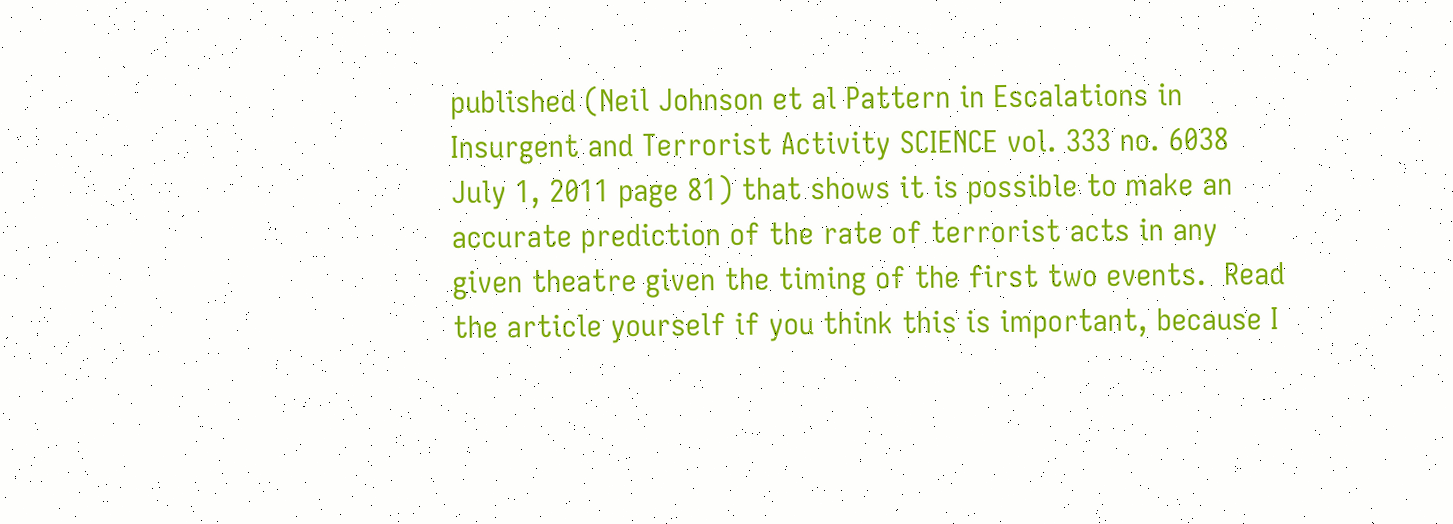published (Neil Johnson et al Pattern in Escalations in Insurgent and Terrorist Activity SCIENCE vol. 333 no. 6038 July 1, 2011 page 81) that shows it is possible to make an accurate prediction of the rate of terrorist acts in any given theatre given the timing of the first two events.  Read the article yourself if you think this is important, because I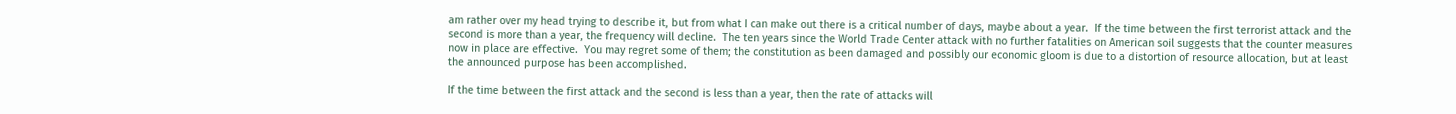am rather over my head trying to describe it, but from what I can make out there is a critical number of days, maybe about a year.  If the time between the first terrorist attack and the second is more than a year, the frequency will decline.  The ten years since the World Trade Center attack with no further fatalities on American soil suggests that the counter measures now in place are effective.  You may regret some of them; the constitution as been damaged and possibly our economic gloom is due to a distortion of resource allocation, but at least the announced purpose has been accomplished.

If the time between the first attack and the second is less than a year, then the rate of attacks will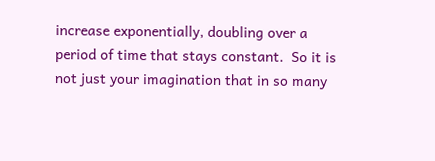increase exponentially, doubling over a period of time that stays constant.  So it is not just your imagination that in so many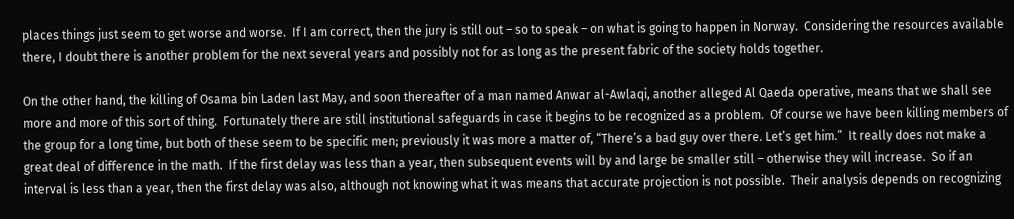places things just seem to get worse and worse.  If I am correct, then the jury is still out – so to speak – on what is going to happen in Norway.  Considering the resources available there, I doubt there is another problem for the next several years and possibly not for as long as the present fabric of the society holds together.

On the other hand, the killing of Osama bin Laden last May, and soon thereafter of a man named Anwar al-Awlaqi, another alleged Al Qaeda operative, means that we shall see more and more of this sort of thing.  Fortunately there are still institutional safeguards in case it begins to be recognized as a problem.  Of course we have been killing members of the group for a long time, but both of these seem to be specific men; previously it was more a matter of, “There’s a bad guy over there. Let’s get him.”  It really does not make a great deal of difference in the math.  If the first delay was less than a year, then subsequent events will by and large be smaller still – otherwise they will increase.  So if an interval is less than a year, then the first delay was also, although not knowing what it was means that accurate projection is not possible.  Their analysis depends on recognizing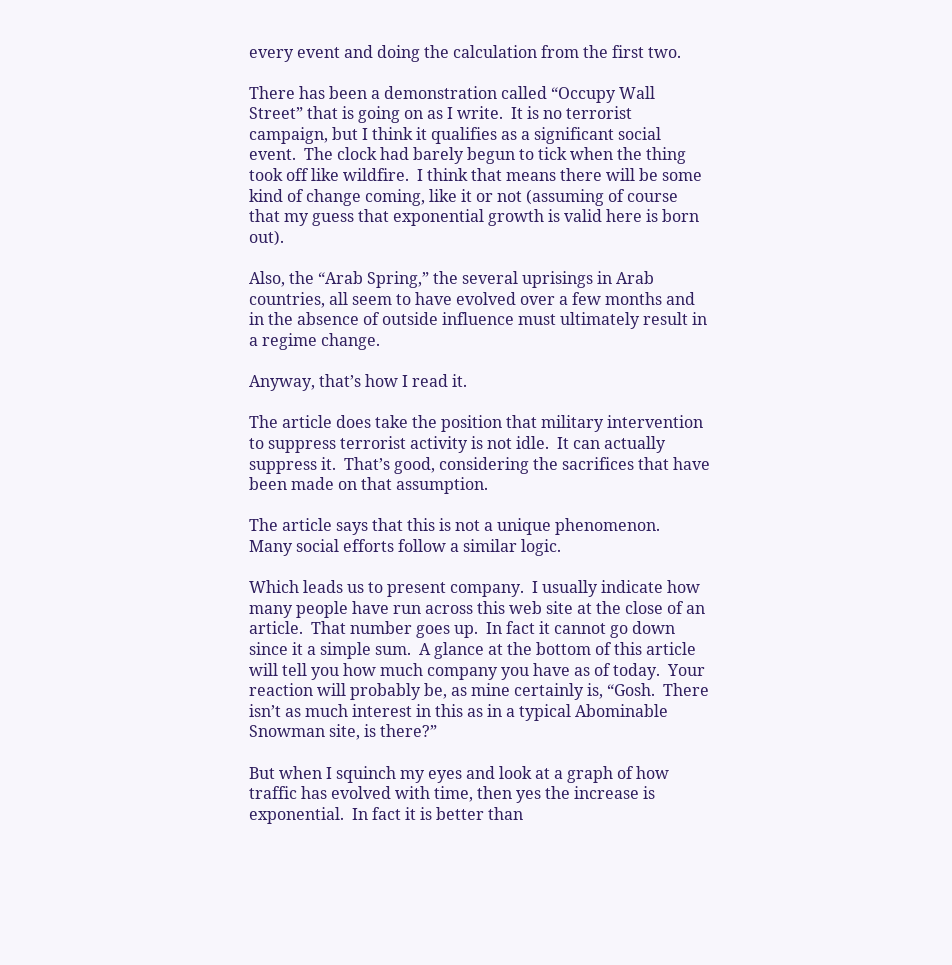every event and doing the calculation from the first two.

There has been a demonstration called “Occupy Wall Street” that is going on as I write.  It is no terrorist campaign, but I think it qualifies as a significant social event.  The clock had barely begun to tick when the thing took off like wildfire.  I think that means there will be some kind of change coming, like it or not (assuming of course that my guess that exponential growth is valid here is born out).

Also, the “Arab Spring,” the several uprisings in Arab countries, all seem to have evolved over a few months and in the absence of outside influence must ultimately result in a regime change.

Anyway, that’s how I read it.

The article does take the position that military intervention to suppress terrorist activity is not idle.  It can actually suppress it.  That’s good, considering the sacrifices that have been made on that assumption.

The article says that this is not a unique phenomenon.  Many social efforts follow a similar logic.

Which leads us to present company.  I usually indicate how many people have run across this web site at the close of an article.  That number goes up.  In fact it cannot go down since it a simple sum.  A glance at the bottom of this article will tell you how much company you have as of today.  Your reaction will probably be, as mine certainly is, “Gosh.  There isn’t as much interest in this as in a typical Abominable Snowman site, is there?”

But when I squinch my eyes and look at a graph of how traffic has evolved with time, then yes the increase is exponential.  In fact it is better than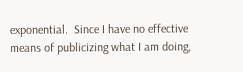exponential.  Since I have no effective means of publicizing what I am doing,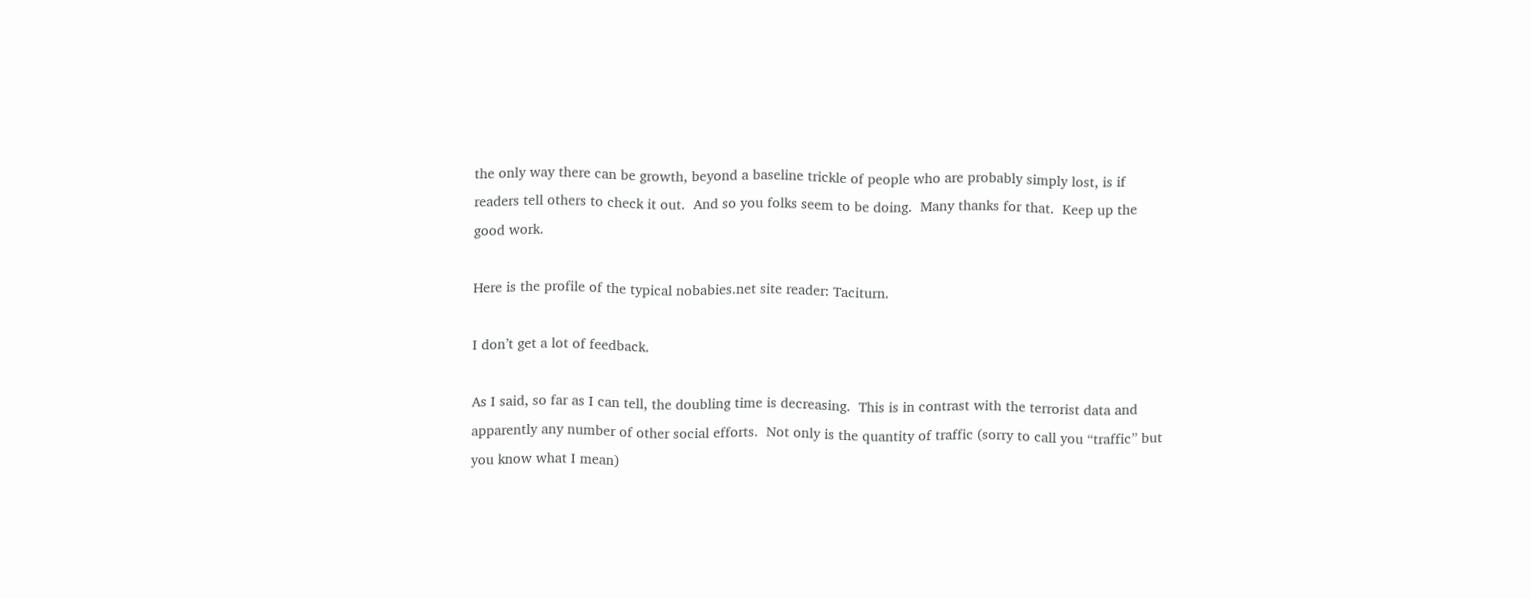the only way there can be growth, beyond a baseline trickle of people who are probably simply lost, is if readers tell others to check it out.  And so you folks seem to be doing.  Many thanks for that.  Keep up the good work.

Here is the profile of the typical nobabies.net site reader: Taciturn.

I don’t get a lot of feedback.

As I said, so far as I can tell, the doubling time is decreasing.  This is in contrast with the terrorist data and apparently any number of other social efforts.  Not only is the quantity of traffic (sorry to call you “traffic” but you know what I mean)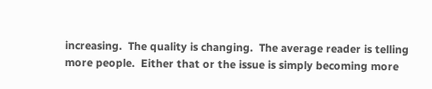increasing.  The quality is changing.  The average reader is telling more people.  Either that or the issue is simply becoming more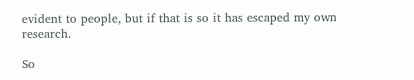evident to people, but if that is so it has escaped my own research.

So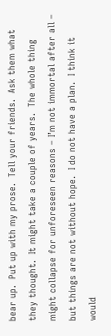bear up.  Put up with my prose.  Tell your friends.  Ask them what they thought.  It might take a couple of years.  The whole thing might collapse for unforeseen reasons – I’m not immortal after all – but things are not without hope.  I do not have a plan.  I think it would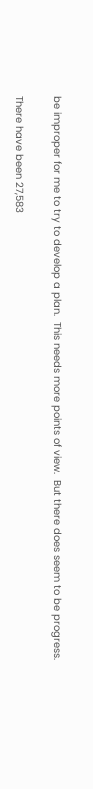be improper for me to try to develop a plan.  This needs more points of view.  But there does seem to be progress.

There have been 27,583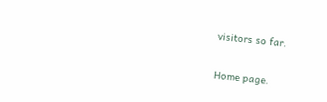visitors so far.

Home page.